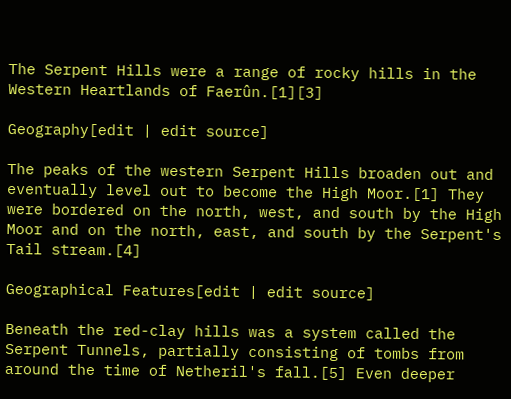The Serpent Hills were a range of rocky hills in the Western Heartlands of Faerûn.[1][3]

Geography[edit | edit source]

The peaks of the western Serpent Hills broaden out and eventually level out to become the High Moor.[1] They were bordered on the north, west, and south by the High Moor and on the north, east, and south by the Serpent's Tail stream.[4]

Geographical Features[edit | edit source]

Beneath the red-clay hills was a system called the Serpent Tunnels, partially consisting of tombs from around the time of Netheril's fall.[5] Even deeper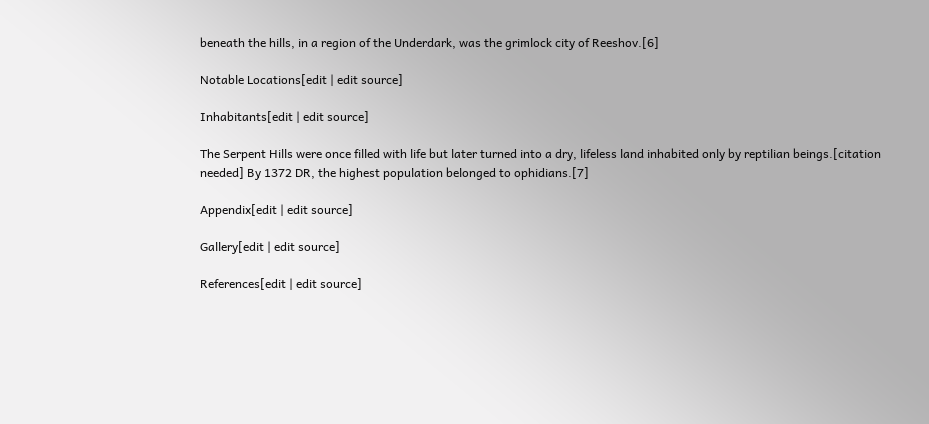beneath the hills, in a region of the Underdark, was the grimlock city of Reeshov.[6]

Notable Locations[edit | edit source]

Inhabitants[edit | edit source]

The Serpent Hills were once filled with life but later turned into a dry, lifeless land inhabited only by reptilian beings.[citation needed] By 1372 DR, the highest population belonged to ophidians.[7]

Appendix[edit | edit source]

Gallery[edit | edit source]

References[edit | edit source]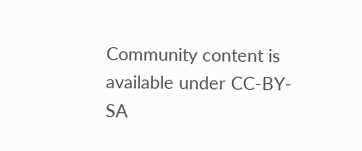Community content is available under CC-BY-SA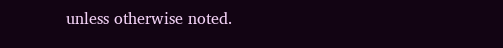unless otherwise noted.